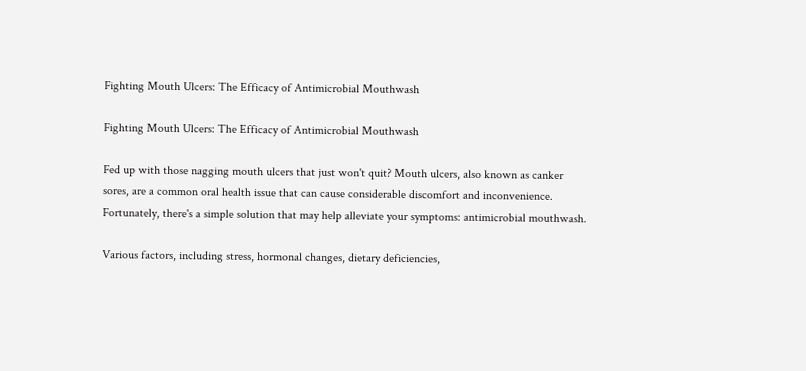Fighting Mouth Ulcers: The Efficacy of Antimicrobial Mouthwash

Fighting Mouth Ulcers: The Efficacy of Antimicrobial Mouthwash

Fed up with those nagging mouth ulcers that just won't quit? Mouth ulcers, also known as canker sores, are a common oral health issue that can cause considerable discomfort and inconvenience. Fortunately, there's a simple solution that may help alleviate your symptoms: antimicrobial mouthwash.

Various factors, including stress, hormonal changes, dietary deficiencies,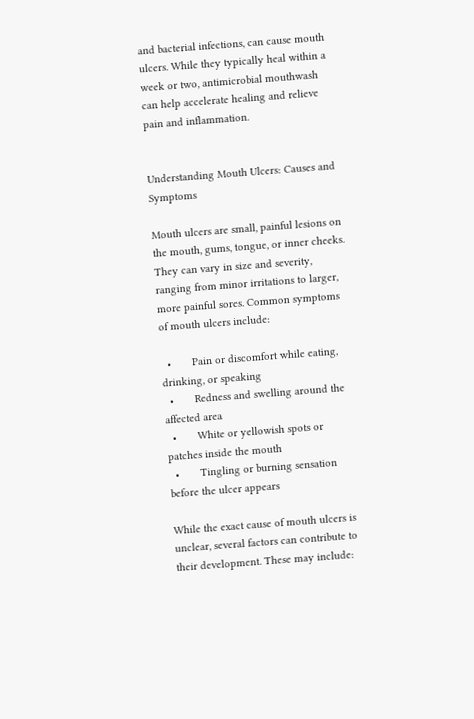and bacterial infections, can cause mouth ulcers. While they typically heal within a week or two, antimicrobial mouthwash can help accelerate healing and relieve pain and inflammation.


Understanding Mouth Ulcers: Causes and Symptoms

Mouth ulcers are small, painful lesions on the mouth, gums, tongue, or inner cheeks. They can vary in size and severity, ranging from minor irritations to larger, more painful sores. Common symptoms of mouth ulcers include:

  •       Pain or discomfort while eating, drinking, or speaking
  •       Redness and swelling around the affected area
  •       White or yellowish spots or patches inside the mouth
  •       Tingling or burning sensation before the ulcer appears

While the exact cause of mouth ulcers is unclear, several factors can contribute to their development. These may include: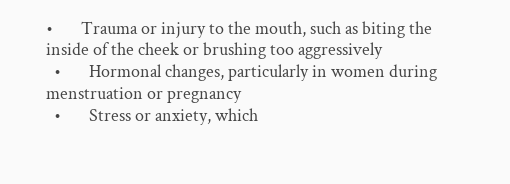•       Trauma or injury to the mouth, such as biting the inside of the cheek or brushing too aggressively
  •       Hormonal changes, particularly in women during menstruation or pregnancy
  •       Stress or anxiety, which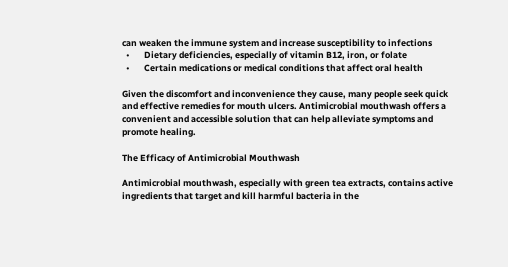can weaken the immune system and increase susceptibility to infections
  •       Dietary deficiencies, especially of vitamin B12, iron, or folate
  •       Certain medications or medical conditions that affect oral health

Given the discomfort and inconvenience they cause, many people seek quick and effective remedies for mouth ulcers. Antimicrobial mouthwash offers a convenient and accessible solution that can help alleviate symptoms and promote healing.

The Efficacy of Antimicrobial Mouthwash

Antimicrobial mouthwash, especially with green tea extracts, contains active ingredients that target and kill harmful bacteria in the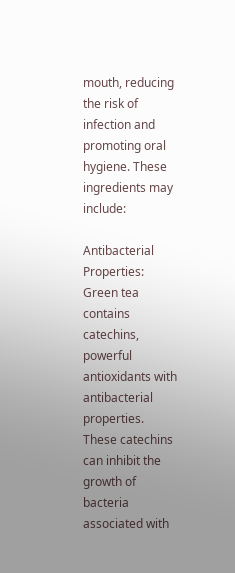mouth, reducing the risk of infection and promoting oral hygiene. These ingredients may include:

Antibacterial Properties: Green tea contains catechins, powerful antioxidants with antibacterial properties. These catechins can inhibit the growth of bacteria associated with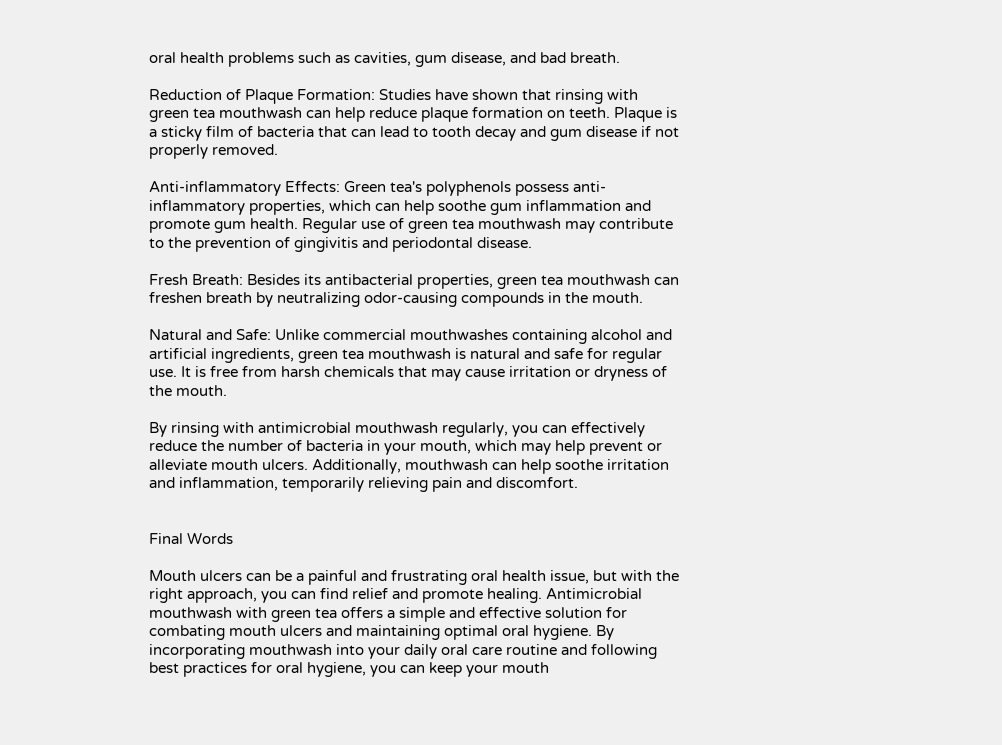oral health problems such as cavities, gum disease, and bad breath.

Reduction of Plaque Formation: Studies have shown that rinsing with green tea mouthwash can help reduce plaque formation on teeth. Plaque is a sticky film of bacteria that can lead to tooth decay and gum disease if not properly removed.

Anti-inflammatory Effects: Green tea's polyphenols possess anti-inflammatory properties, which can help soothe gum inflammation and promote gum health. Regular use of green tea mouthwash may contribute to the prevention of gingivitis and periodontal disease.

Fresh Breath: Besides its antibacterial properties, green tea mouthwash can freshen breath by neutralizing odor-causing compounds in the mouth.

Natural and Safe: Unlike commercial mouthwashes containing alcohol and artificial ingredients, green tea mouthwash is natural and safe for regular use. It is free from harsh chemicals that may cause irritation or dryness of the mouth.

By rinsing with antimicrobial mouthwash regularly, you can effectively reduce the number of bacteria in your mouth, which may help prevent or alleviate mouth ulcers. Additionally, mouthwash can help soothe irritation and inflammation, temporarily relieving pain and discomfort.


Final Words

Mouth ulcers can be a painful and frustrating oral health issue, but with the right approach, you can find relief and promote healing. Antimicrobial mouthwash with green tea offers a simple and effective solution for combating mouth ulcers and maintaining optimal oral hygiene. By incorporating mouthwash into your daily oral care routine and following best practices for oral hygiene, you can keep your mouth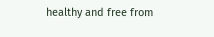healthy and free from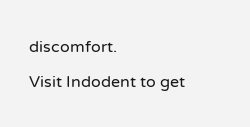discomfort.

Visit Indodent to get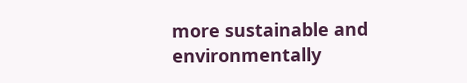more sustainable and environmentally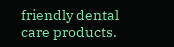friendly dental care products.